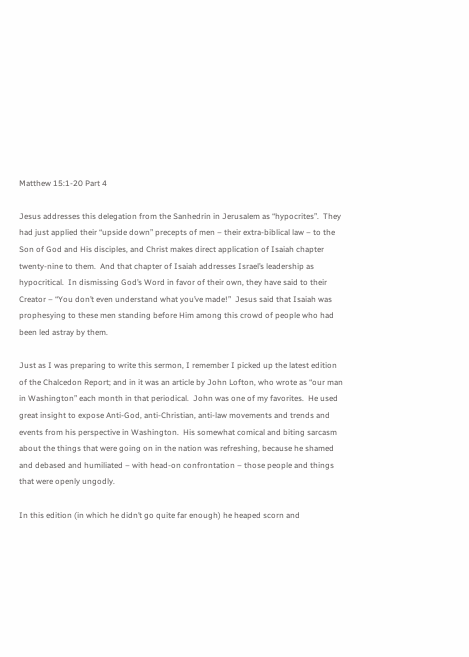Matthew 15:1-20 Part 4

Jesus addresses this delegation from the Sanhedrin in Jerusalem as “hypocrites”.  They had just applied their “upside down” precepts of men – their extra-biblical law – to the Son of God and His disciples, and Christ makes direct application of Isaiah chapter twenty-nine to them.  And that chapter of Isaiah addresses Israel’s leadership as hypocritical.  In dismissing God’s Word in favor of their own, they have said to their Creator – “You don’t even understand what you’ve made!”  Jesus said that Isaiah was prophesying to these men standing before Him among this crowd of people who had been led astray by them.

Just as I was preparing to write this sermon, I remember I picked up the latest edition of the Chalcedon Report; and in it was an article by John Lofton, who wrote as “our man in Washington” each month in that periodical.  John was one of my favorites.  He used great insight to expose Anti-God, anti-Christian, anti-law movements and trends and events from his perspective in Washington.  His somewhat comical and biting sarcasm about the things that were going on in the nation was refreshing, because he shamed and debased and humiliated – with head-on confrontation – those people and things that were openly ungodly.

In this edition (in which he didn’t go quite far enough) he heaped scorn and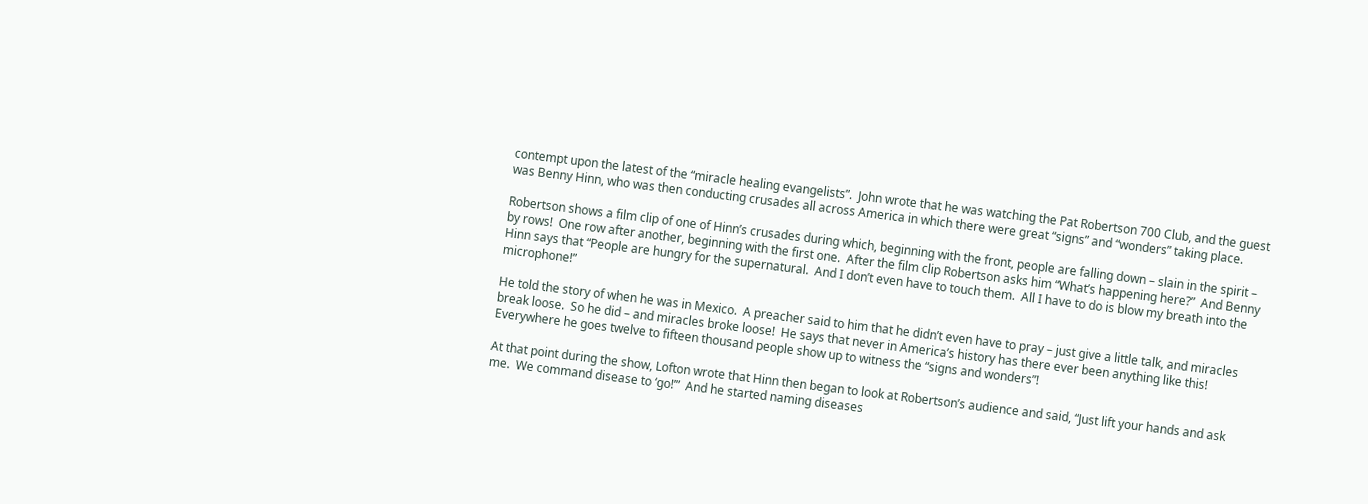contempt upon the latest of the “miracle healing evangelists”.  John wrote that he was watching the Pat Robertson 700 Club, and the guest was Benny Hinn, who was then conducting crusades all across America in which there were great “signs” and “wonders” taking place.

Robertson shows a film clip of one of Hinn’s crusades during which, beginning with the front, people are falling down – slain in the spirit – by rows!  One row after another, beginning with the first one.  After the film clip Robertson asks him “What’s happening here?”  And Benny Hinn says that “People are hungry for the supernatural.  And I don’t even have to touch them.  All I have to do is blow my breath into the microphone!”

He told the story of when he was in Mexico.  A preacher said to him that he didn’t even have to pray – just give a little talk, and miracles break loose.  So he did – and miracles broke loose!  He says that never in America’s history has there ever been anything like this!  Everywhere he goes twelve to fifteen thousand people show up to witness the “signs and wonders”!

At that point during the show, Lofton wrote that Hinn then began to look at Robertson’s audience and said, “Just lift your hands and ask me.  We command disease to ‘go!’”  And he started naming diseases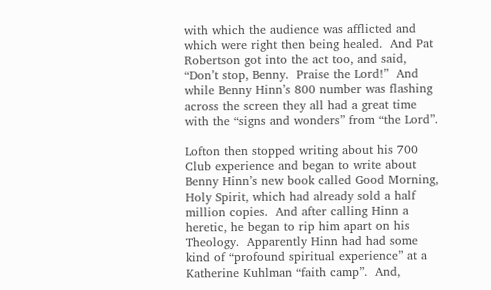with which the audience was afflicted and which were right then being healed.  And Pat Robertson got into the act too, and said, “Don’t stop, Benny.  Praise the Lord!”  And while Benny Hinn’s 800 number was flashing across the screen they all had a great time with the “signs and wonders” from “the Lord”.

Lofton then stopped writing about his 700 Club experience and began to write about Benny Hinn’s new book called Good Morning, Holy Spirit, which had already sold a half million copies.  And after calling Hinn a heretic, he began to rip him apart on his Theology.  Apparently Hinn had had some kind of “profound spiritual experience” at a Katherine Kuhlman “faith camp”.  And,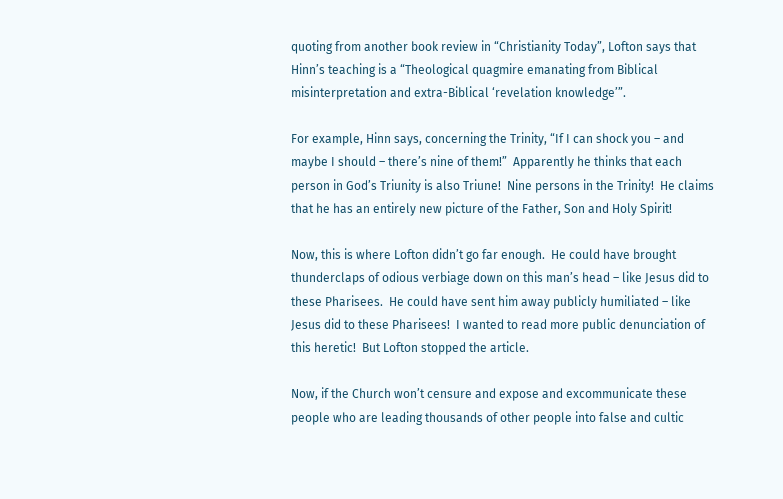quoting from another book review in “Christianity Today”, Lofton says that Hinn’s teaching is a “Theological quagmire emanating from Biblical misinterpretation and extra-Biblical ‘revelation knowledge’”.

For example, Hinn says, concerning the Trinity, “If I can shock you – and maybe I should – there’s nine of them!”  Apparently he thinks that each person in God’s Triunity is also Triune!  Nine persons in the Trinity!  He claims that he has an entirely new picture of the Father, Son and Holy Spirit!

Now, this is where Lofton didn’t go far enough.  He could have brought thunderclaps of odious verbiage down on this man’s head – like Jesus did to these Pharisees.  He could have sent him away publicly humiliated – like Jesus did to these Pharisees!  I wanted to read more public denunciation of this heretic!  But Lofton stopped the article.

Now, if the Church won’t censure and expose and excommunicate these people who are leading thousands of other people into false and cultic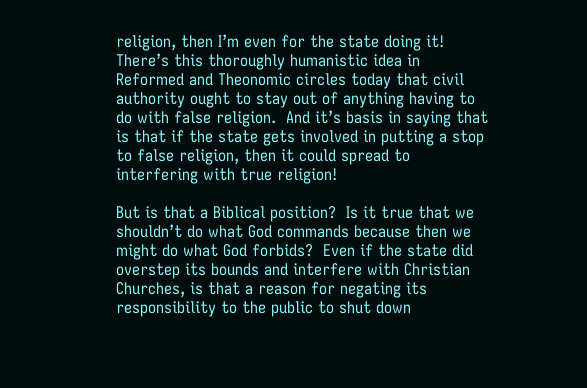religion, then I’m even for the state doing it!  There’s this thoroughly humanistic idea in Reformed and Theonomic circles today that civil authority ought to stay out of anything having to do with false religion.  And it’s basis in saying that is that if the state gets involved in putting a stop to false religion, then it could spread to interfering with true religion!

But is that a Biblical position?  Is it true that we shouldn’t do what God commands because then we might do what God forbids?  Even if the state did overstep its bounds and interfere with Christian Churches, is that a reason for negating its responsibility to the public to shut down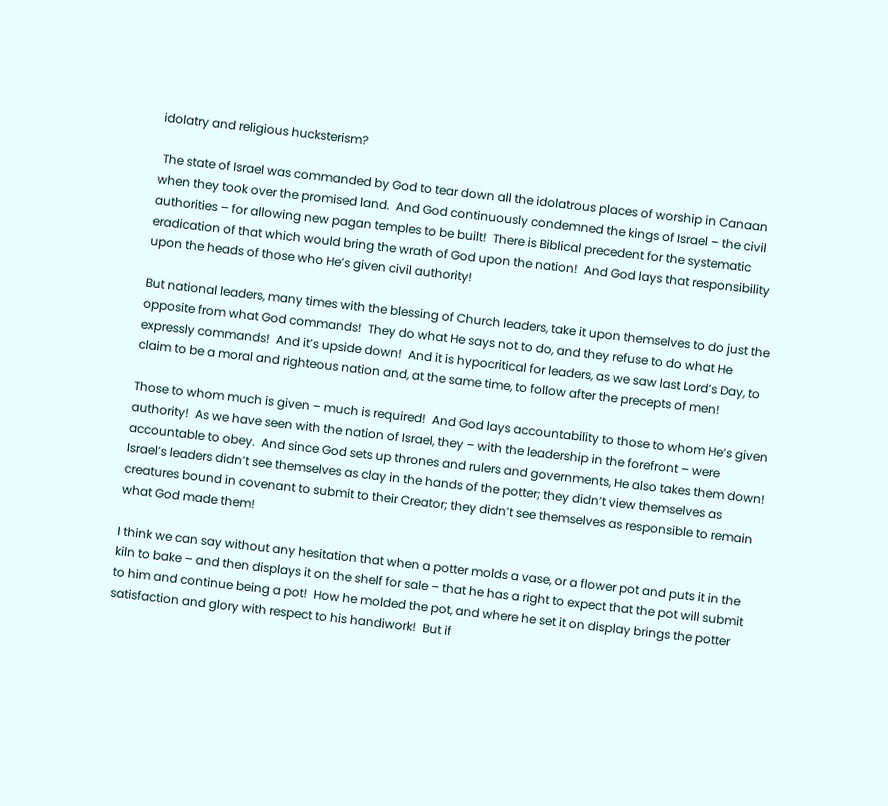idolatry and religious hucksterism?

 The state of Israel was commanded by God to tear down all the idolatrous places of worship in Canaan when they took over the promised land.  And God continuously condemned the kings of Israel – the civil authorities – for allowing new pagan temples to be built!  There is Biblical precedent for the systematic eradication of that which would bring the wrath of God upon the nation!  And God lays that responsibility upon the heads of those who He’s given civil authority!

But national leaders, many times with the blessing of Church leaders, take it upon themselves to do just the opposite from what God commands!  They do what He says not to do, and they refuse to do what He expressly commands!  And it’s upside down!  And it is hypocritical for leaders, as we saw last Lord’s Day, to claim to be a moral and righteous nation and, at the same time, to follow after the precepts of men!

Those to whom much is given – much is required!  And God lays accountability to those to whom He’s given authority!  As we have seen with the nation of Israel, they – with the leadership in the forefront – were accountable to obey.  And since God sets up thrones and rulers and governments, He also takes them down!  Israel’s leaders didn’t see themselves as clay in the hands of the potter; they didn’t view themselves as creatures bound in covenant to submit to their Creator; they didn’t see themselves as responsible to remain what God made them!

I think we can say without any hesitation that when a potter molds a vase, or a flower pot and puts it in the kiln to bake – and then displays it on the shelf for sale – that he has a right to expect that the pot will submit to him and continue being a pot!  How he molded the pot, and where he set it on display brings the potter satisfaction and glory with respect to his handiwork!  But if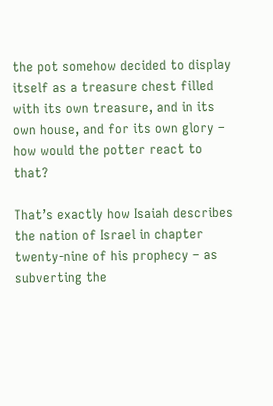the pot somehow decided to display itself as a treasure chest filled with its own treasure, and in its own house, and for its own glory – how would the potter react to that?

That’s exactly how Isaiah describes the nation of Israel in chapter twenty-nine of his prophecy – as subverting the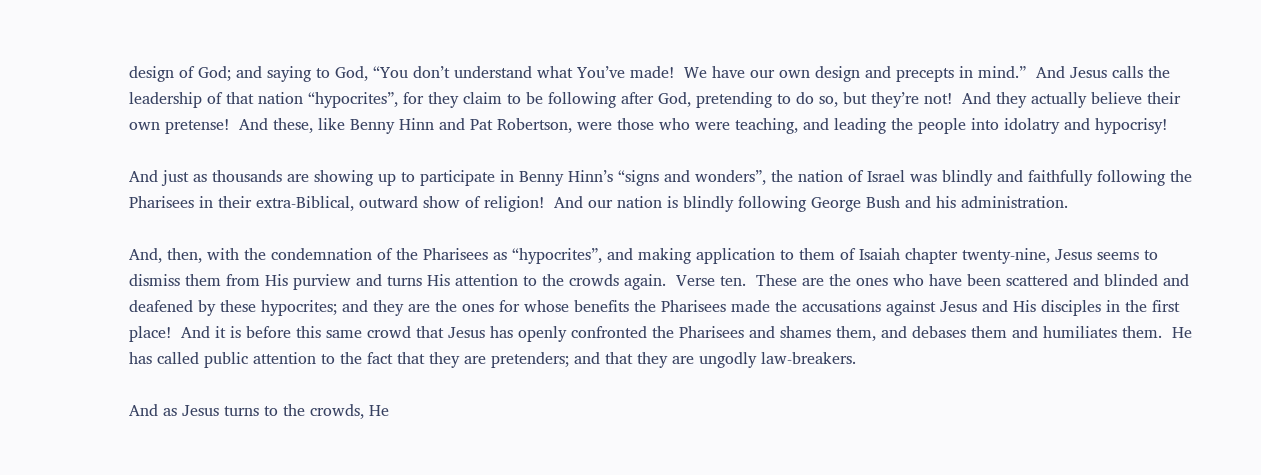design of God; and saying to God, “You don’t understand what You’ve made!  We have our own design and precepts in mind.”  And Jesus calls the leadership of that nation “hypocrites”, for they claim to be following after God, pretending to do so, but they’re not!  And they actually believe their own pretense!  And these, like Benny Hinn and Pat Robertson, were those who were teaching, and leading the people into idolatry and hypocrisy!

And just as thousands are showing up to participate in Benny Hinn’s “signs and wonders”, the nation of Israel was blindly and faithfully following the Pharisees in their extra-Biblical, outward show of religion!  And our nation is blindly following George Bush and his administration.

And, then, with the condemnation of the Pharisees as “hypocrites”, and making application to them of Isaiah chapter twenty-nine, Jesus seems to dismiss them from His purview and turns His attention to the crowds again.  Verse ten.  These are the ones who have been scattered and blinded and deafened by these hypocrites; and they are the ones for whose benefits the Pharisees made the accusations against Jesus and His disciples in the first place!  And it is before this same crowd that Jesus has openly confronted the Pharisees and shames them, and debases them and humiliates them.  He has called public attention to the fact that they are pretenders; and that they are ungodly law-breakers.

And as Jesus turns to the crowds, He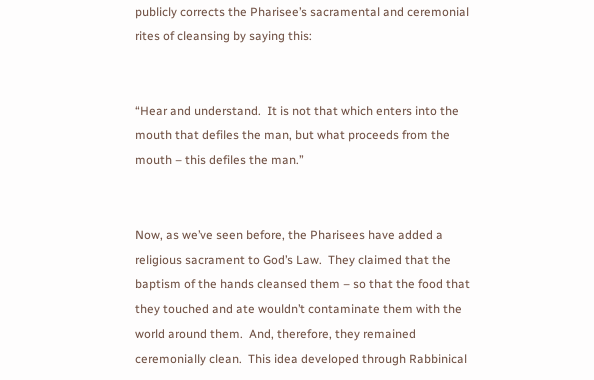publicly corrects the Pharisee’s sacramental and ceremonial rites of cleansing by saying this:


“Hear and understand.  It is not that which enters into the mouth that defiles the man, but what proceeds from the mouth – this defiles the man.”


Now, as we’ve seen before, the Pharisees have added a religious sacrament to God’s Law.  They claimed that the baptism of the hands cleansed them – so that the food that they touched and ate wouldn’t contaminate them with the world around them.  And, therefore, they remained ceremonially clean.  This idea developed through Rabbinical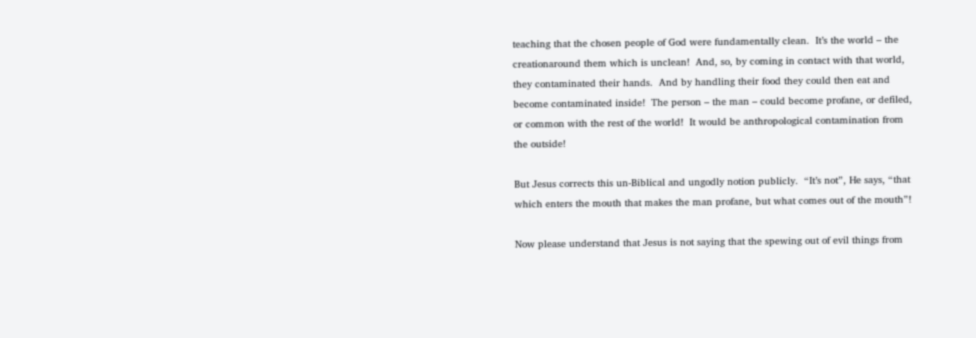teaching that the chosen people of God were fundamentally clean.  It’s the world – the creationaround them which is unclean!  And, so, by coming in contact with that world, they contaminated their hands.  And by handling their food they could then eat and become contaminated inside!  The person – the man – could become profane, or defiled, or common with the rest of the world!  It would be anthropological contamination from the outside!

But Jesus corrects this un-Biblical and ungodly notion publicly.  “It’s not”, He says, “that which enters the mouth that makes the man profane, but what comes out of the mouth”!

Now please understand that Jesus is not saying that the spewing out of evil things from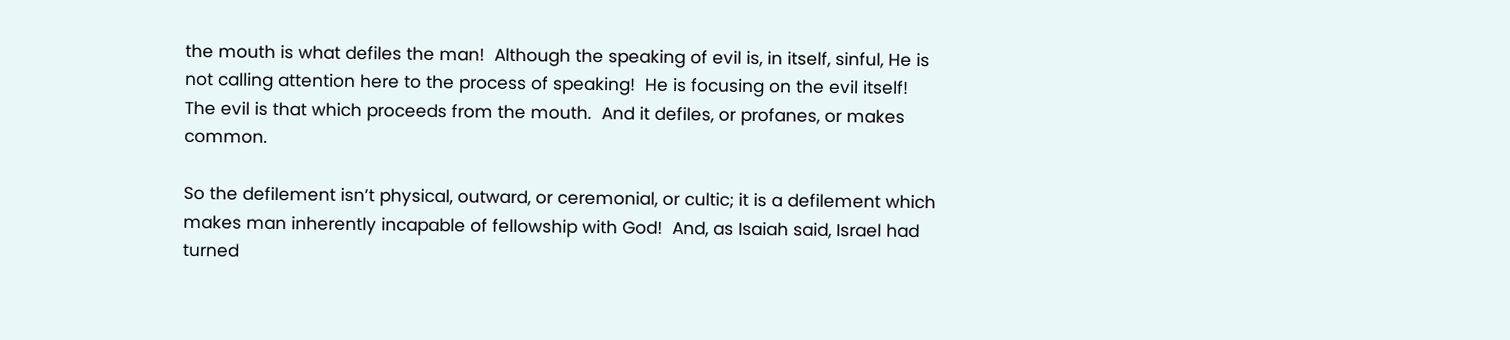the mouth is what defiles the man!  Although the speaking of evil is, in itself, sinful, He is not calling attention here to the process of speaking!  He is focusing on the evil itself!  The evil is that which proceeds from the mouth.  And it defiles, or profanes, or makes common.

So the defilement isn’t physical, outward, or ceremonial, or cultic; it is a defilement which makes man inherently incapable of fellowship with God!  And, as Isaiah said, Israel had turned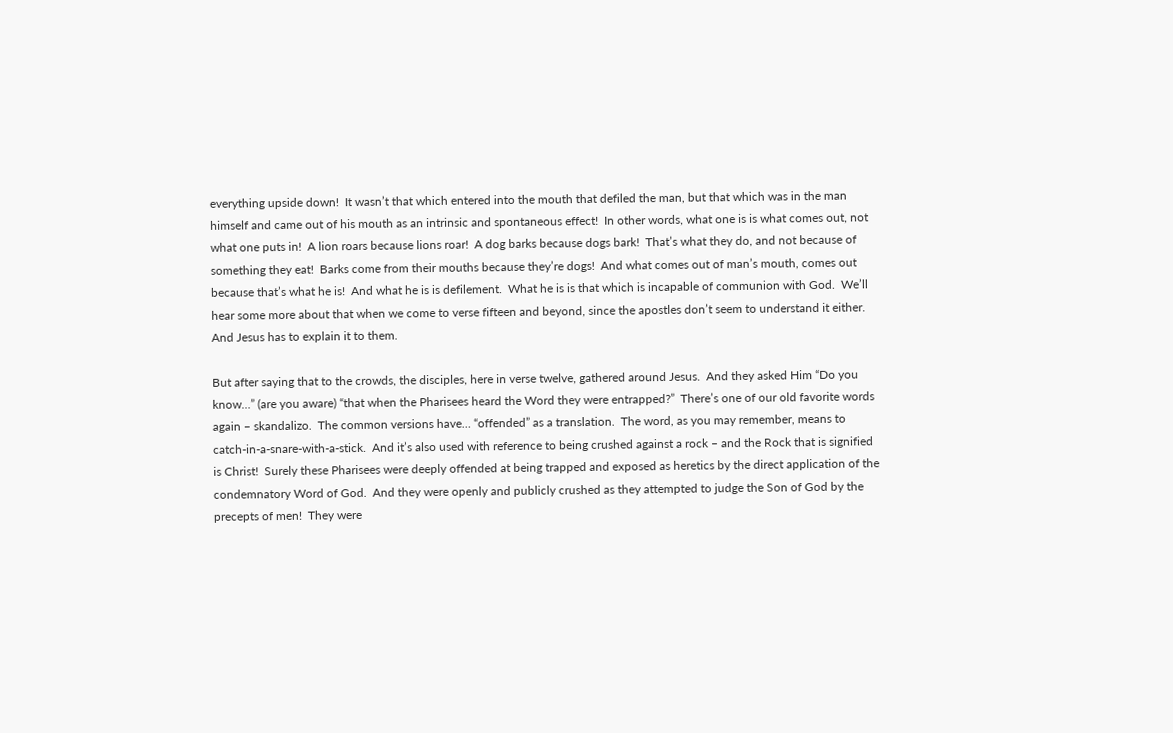everything upside down!  It wasn’t that which entered into the mouth that defiled the man, but that which was in the man himself and came out of his mouth as an intrinsic and spontaneous effect!  In other words, what one is is what comes out, not what one puts in!  A lion roars because lions roar!  A dog barks because dogs bark!  That’s what they do, and not because of something they eat!  Barks come from their mouths because they’re dogs!  And what comes out of man’s mouth, comes out because that’s what he is!  And what he is is defilement.  What he is is that which is incapable of communion with God.  We’ll hear some more about that when we come to verse fifteen and beyond, since the apostles don’t seem to understand it either.  And Jesus has to explain it to them.

But after saying that to the crowds, the disciples, here in verse twelve, gathered around Jesus.  And they asked Him “Do you know…” (are you aware) “that when the Pharisees heard the Word they were entrapped?”  There’s one of our old favorite words again – skandalizo.  The common versions have… “offended” as a translation.  The word, as you may remember, means to catch-in-a-snare-with-a-stick.  And it’s also used with reference to being crushed against a rock – and the Rock that is signified is Christ!  Surely these Pharisees were deeply offended at being trapped and exposed as heretics by the direct application of the condemnatory Word of God.  And they were openly and publicly crushed as they attempted to judge the Son of God by the precepts of men!  They were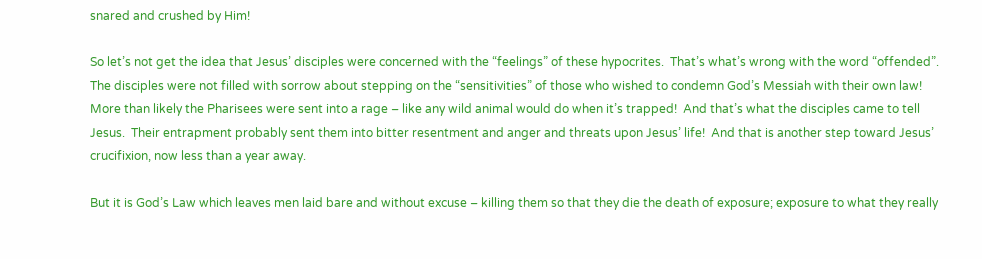snared and crushed by Him!

So let’s not get the idea that Jesus’ disciples were concerned with the “feelings” of these hypocrites.  That’s what’s wrong with the word “offended”.  The disciples were not filled with sorrow about stepping on the “sensitivities” of those who wished to condemn God’s Messiah with their own law!  More than likely the Pharisees were sent into a rage – like any wild animal would do when it’s trapped!  And that’s what the disciples came to tell Jesus.  Their entrapment probably sent them into bitter resentment and anger and threats upon Jesus’ life!  And that is another step toward Jesus’ crucifixion, now less than a year away.

But it is God’s Law which leaves men laid bare and without excuse – killing them so that they die the death of exposure; exposure to what they really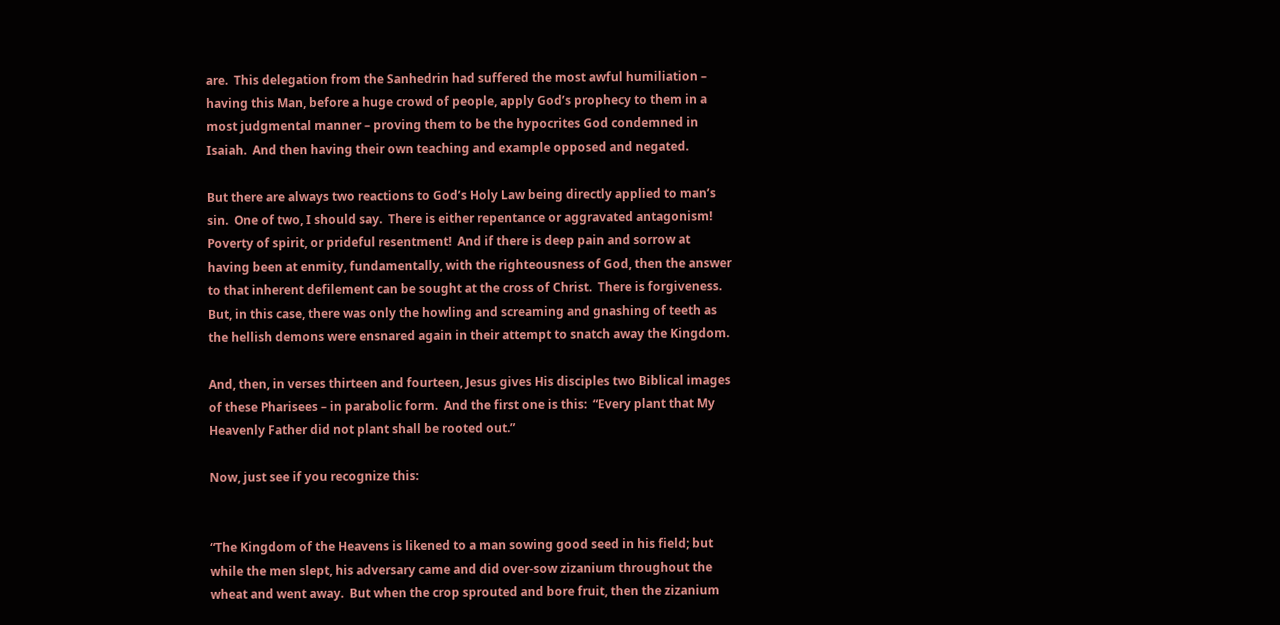are.  This delegation from the Sanhedrin had suffered the most awful humiliation – having this Man, before a huge crowd of people, apply God’s prophecy to them in a most judgmental manner – proving them to be the hypocrites God condemned in Isaiah.  And then having their own teaching and example opposed and negated.

But there are always two reactions to God’s Holy Law being directly applied to man’s sin.  One of two, I should say.  There is either repentance or aggravated antagonism!  Poverty of spirit, or prideful resentment!  And if there is deep pain and sorrow at having been at enmity, fundamentally, with the righteousness of God, then the answer to that inherent defilement can be sought at the cross of Christ.  There is forgiveness.  But, in this case, there was only the howling and screaming and gnashing of teeth as the hellish demons were ensnared again in their attempt to snatch away the Kingdom.

And, then, in verses thirteen and fourteen, Jesus gives His disciples two Biblical images of these Pharisees – in parabolic form.  And the first one is this:  “Every plant that My Heavenly Father did not plant shall be rooted out.”

Now, just see if you recognize this:


“The Kingdom of the Heavens is likened to a man sowing good seed in his field; but while the men slept, his adversary came and did over-sow zizanium throughout the wheat and went away.  But when the crop sprouted and bore fruit, then the zizanium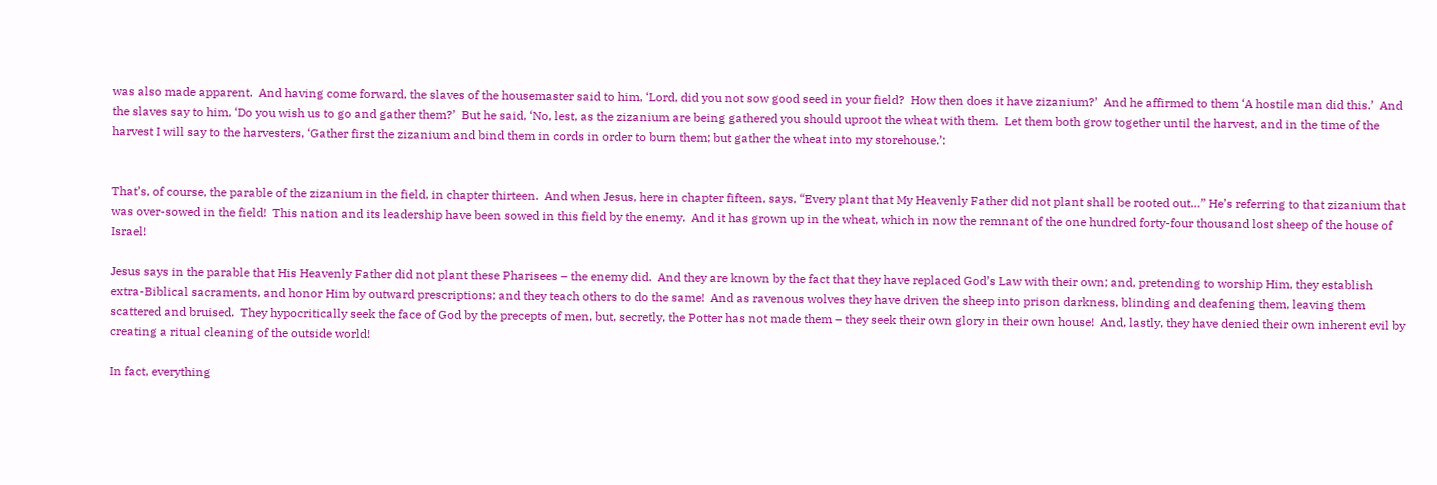was also made apparent.  And having come forward, the slaves of the housemaster said to him, ‘Lord, did you not sow good seed in your field?  How then does it have zizanium?’  And he affirmed to them ‘A hostile man did this.’  And the slaves say to him, ‘Do you wish us to go and gather them?’  But he said, ‘No, lest, as the zizanium are being gathered you should uproot the wheat with them.  Let them both grow together until the harvest, and in the time of the harvest I will say to the harvesters, ‘Gather first the zizanium and bind them in cords in order to burn them; but gather the wheat into my storehouse.’:


That’s, of course, the parable of the zizanium in the field, in chapter thirteen.  And when Jesus, here in chapter fifteen, says, “Every plant that My Heavenly Father did not plant shall be rooted out…” He’s referring to that zizanium that was over-sowed in the field!  This nation and its leadership have been sowed in this field by the enemy.  And it has grown up in the wheat, which in now the remnant of the one hundred forty-four thousand lost sheep of the house of Israel!

Jesus says in the parable that His Heavenly Father did not plant these Pharisees – the enemy did.  And they are known by the fact that they have replaced God’s Law with their own; and, pretending to worship Him, they establish extra-Biblical sacraments, and honor Him by outward prescriptions; and they teach others to do the same!  And as ravenous wolves they have driven the sheep into prison darkness, blinding and deafening them, leaving them scattered and bruised.  They hypocritically seek the face of God by the precepts of men, but, secretly, the Potter has not made them – they seek their own glory in their own house!  And, lastly, they have denied their own inherent evil by creating a ritual cleaning of the outside world!

In fact, everything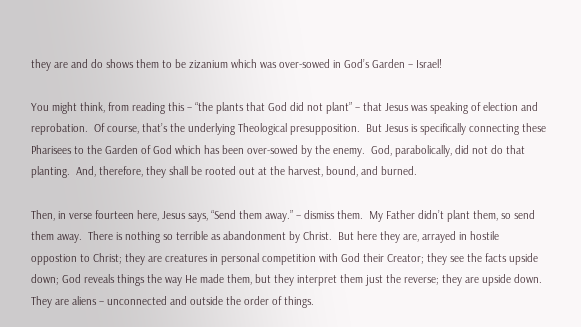they are and do shows them to be zizanium which was over-sowed in God’s Garden – Israel!

You might think, from reading this – “the plants that God did not plant” – that Jesus was speaking of election and reprobation.  Of course, that’s the underlying Theological presupposition.  But Jesus is specifically connecting these Pharisees to the Garden of God which has been over-sowed by the enemy.  God, parabolically, did not do that planting.  And, therefore, they shall be rooted out at the harvest, bound, and burned.

Then, in verse fourteen here, Jesus says, “Send them away.” – dismiss them.  My Father didn’t plant them, so send them away.  There is nothing so terrible as abandonment by Christ.  But here they are, arrayed in hostile oppostion to Christ; they are creatures in personal competition with God their Creator; they see the facts upside down; God reveals things the way He made them, but they interpret them just the reverse; they are upside down.  They are aliens – unconnected and outside the order of things.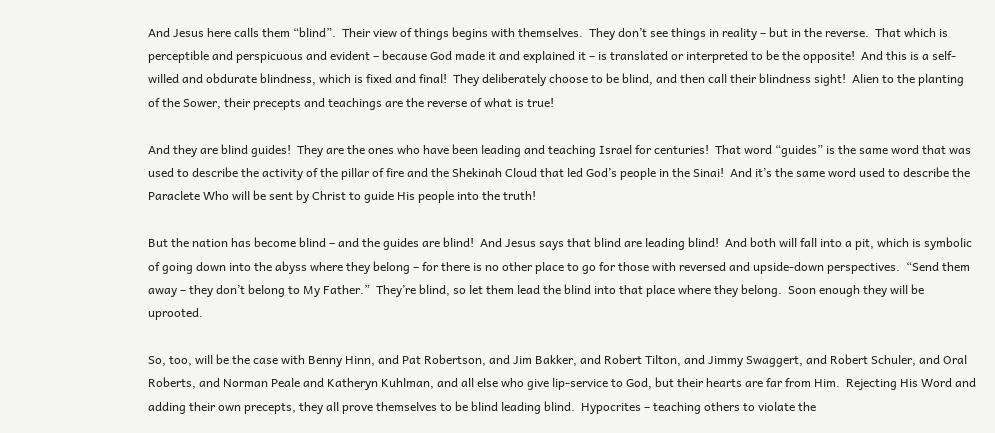And Jesus here calls them “blind”.  Their view of things begins with themselves.  They don’t see things in reality – but in the reverse.  That which is perceptible and perspicuous and evident – because God made it and explained it – is translated or interpreted to be the opposite!  And this is a self-willed and obdurate blindness, which is fixed and final!  They deliberately choose to be blind, and then call their blindness sight!  Alien to the planting of the Sower, their precepts and teachings are the reverse of what is true!

And they are blind guides!  They are the ones who have been leading and teaching Israel for centuries!  That word “guides” is the same word that was used to describe the activity of the pillar of fire and the Shekinah Cloud that led God’s people in the Sinai!  And it’s the same word used to describe the Paraclete Who will be sent by Christ to guide His people into the truth!

But the nation has become blind – and the guides are blind!  And Jesus says that blind are leading blind!  And both will fall into a pit, which is symbolic of going down into the abyss where they belong – for there is no other place to go for those with reversed and upside-down perspectives.  “Send them away – they don’t belong to My Father.”  They’re blind, so let them lead the blind into that place where they belong.  Soon enough they will be uprooted.

So, too, will be the case with Benny Hinn, and Pat Robertson, and Jim Bakker, and Robert Tilton, and Jimmy Swaggert, and Robert Schuler, and Oral Roberts, and Norman Peale and Katheryn Kuhlman, and all else who give lip-service to God, but their hearts are far from Him.  Rejecting His Word and adding their own precepts, they all prove themselves to be blind leading blind.  Hypocrites – teaching others to violate the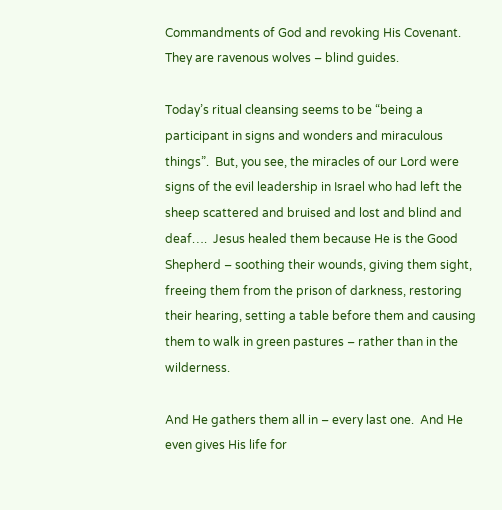Commandments of God and revoking His Covenant.  They are ravenous wolves – blind guides.

Today’s ritual cleansing seems to be “being a participant in signs and wonders and miraculous things”.  But, you see, the miracles of our Lord were signs of the evil leadership in Israel who had left the sheep scattered and bruised and lost and blind and deaf….  Jesus healed them because He is the Good Shepherd – soothing their wounds, giving them sight, freeing them from the prison of darkness, restoring their hearing, setting a table before them and causing them to walk in green pastures – rather than in the wilderness.

And He gathers them all in – every last one.  And He even gives His life for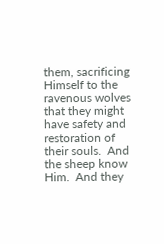them, sacrificing Himself to the ravenous wolves that they might have safety and restoration of their souls.  And the sheep know Him.  And they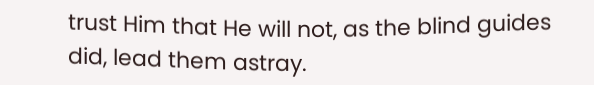trust Him that He will not, as the blind guides did, lead them astray.